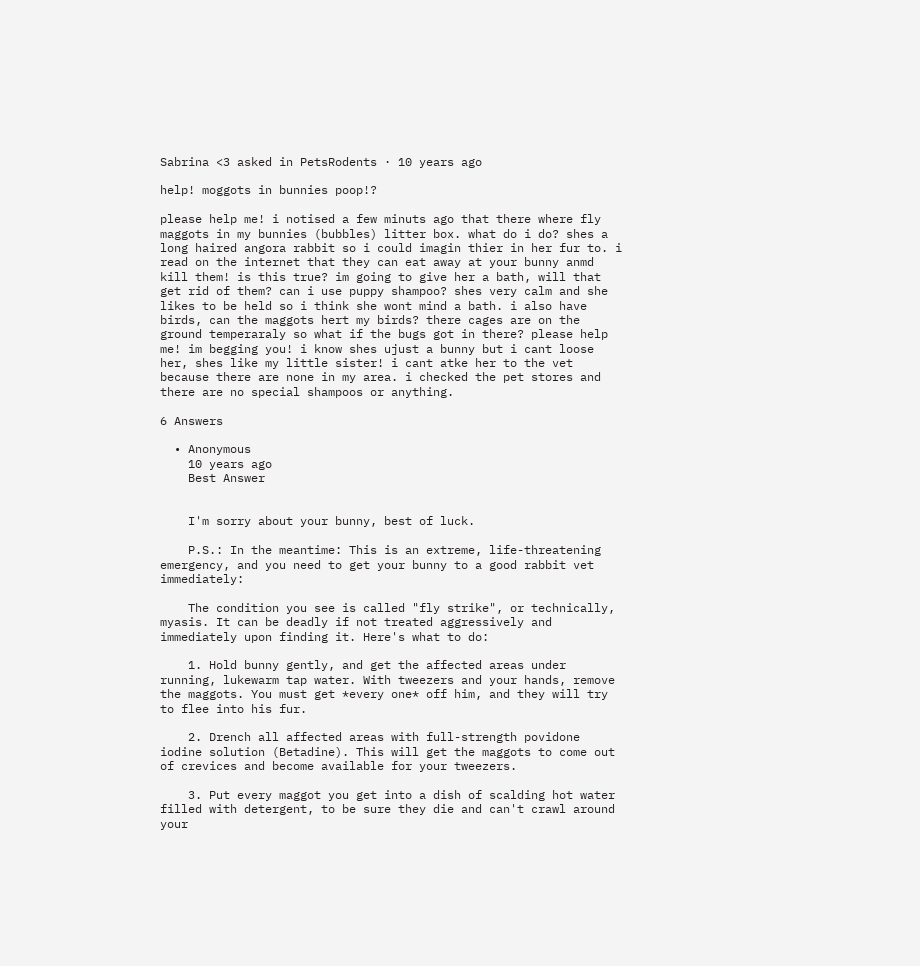Sabrina <3 asked in PetsRodents · 10 years ago

help! moggots in bunnies poop!?

please help me! i notised a few minuts ago that there where fly maggots in my bunnies (bubbles) litter box. what do i do? shes a long haired angora rabbit so i could imagin thier in her fur to. i read on the internet that they can eat away at your bunny anmd kill them! is this true? im going to give her a bath, will that get rid of them? can i use puppy shampoo? shes very calm and she likes to be held so i think she wont mind a bath. i also have birds, can the maggots hert my birds? there cages are on the ground temperaraly so what if the bugs got in there? please help me! im begging you! i know shes ujust a bunny but i cant loose her, shes like my little sister! i cant atke her to the vet because there are none in my area. i checked the pet stores and there are no special shampoos or anything.

6 Answers

  • Anonymous
    10 years ago
    Best Answer


    I'm sorry about your bunny, best of luck.

    P.S.: In the meantime: This is an extreme, life-threatening emergency, and you need to get your bunny to a good rabbit vet immediately:

    The condition you see is called "fly strike", or technically, myasis. It can be deadly if not treated aggressively and immediately upon finding it. Here's what to do:

    1. Hold bunny gently, and get the affected areas under running, lukewarm tap water. With tweezers and your hands, remove the maggots. You must get *every one* off him, and they will try to flee into his fur.

    2. Drench all affected areas with full-strength povidone iodine solution (Betadine). This will get the maggots to come out of crevices and become available for your tweezers.

    3. Put every maggot you get into a dish of scalding hot water filled with detergent, to be sure they die and can't crawl around your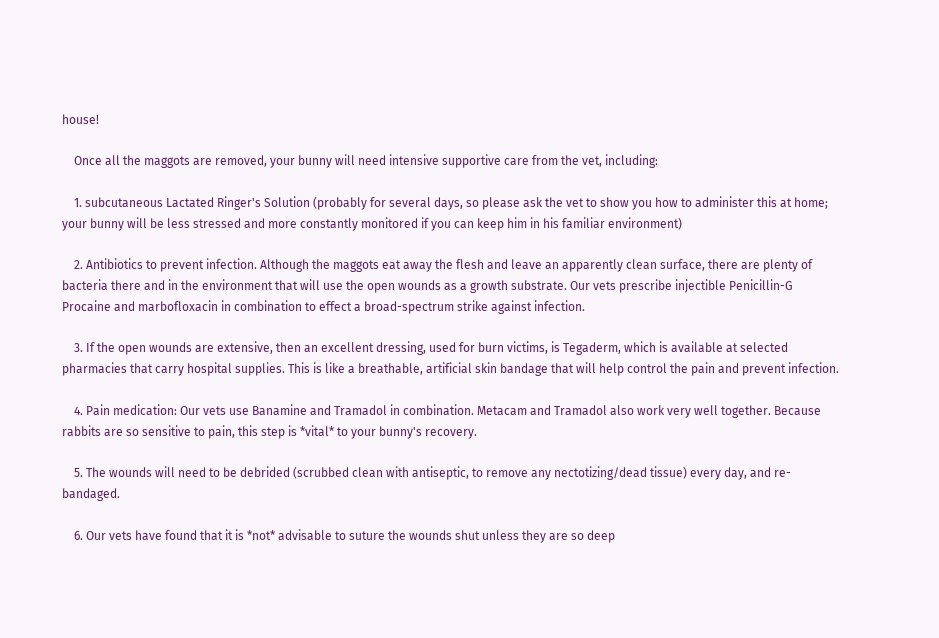house!

    Once all the maggots are removed, your bunny will need intensive supportive care from the vet, including:

    1. subcutaneous Lactated Ringer's Solution (probably for several days, so please ask the vet to show you how to administer this at home; your bunny will be less stressed and more constantly monitored if you can keep him in his familiar environment)

    2. Antibiotics to prevent infection. Although the maggots eat away the flesh and leave an apparently clean surface, there are plenty of bacteria there and in the environment that will use the open wounds as a growth substrate. Our vets prescribe injectible Penicillin-G Procaine and marbofloxacin in combination to effect a broad-spectrum strike against infection.

    3. If the open wounds are extensive, then an excellent dressing, used for burn victims, is Tegaderm, which is available at selected pharmacies that carry hospital supplies. This is like a breathable, artificial skin bandage that will help control the pain and prevent infection.

    4. Pain medication: Our vets use Banamine and Tramadol in combination. Metacam and Tramadol also work very well together. Because rabbits are so sensitive to pain, this step is *vital* to your bunny's recovery.

    5. The wounds will need to be debrided (scrubbed clean with antiseptic, to remove any nectotizing/dead tissue) every day, and re-bandaged.

    6. Our vets have found that it is *not* advisable to suture the wounds shut unless they are so deep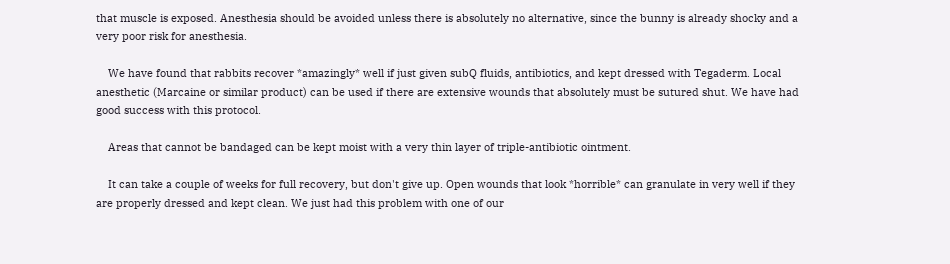that muscle is exposed. Anesthesia should be avoided unless there is absolutely no alternative, since the bunny is already shocky and a very poor risk for anesthesia.

    We have found that rabbits recover *amazingly* well if just given subQ fluids, antibiotics, and kept dressed with Tegaderm. Local anesthetic (Marcaine or similar product) can be used if there are extensive wounds that absolutely must be sutured shut. We have had good success with this protocol.

    Areas that cannot be bandaged can be kept moist with a very thin layer of triple-antibiotic ointment.

    It can take a couple of weeks for full recovery, but don't give up. Open wounds that look *horrible* can granulate in very well if they are properly dressed and kept clean. We just had this problem with one of our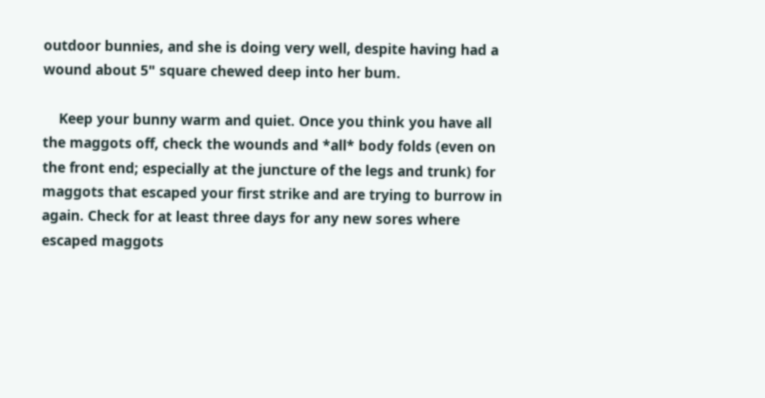outdoor bunnies, and she is doing very well, despite having had a wound about 5" square chewed deep into her bum.

    Keep your bunny warm and quiet. Once you think you have all the maggots off, check the wounds and *all* body folds (even on the front end; especially at the juncture of the legs and trunk) for maggots that escaped your first strike and are trying to burrow in again. Check for at least three days for any new sores where escaped maggots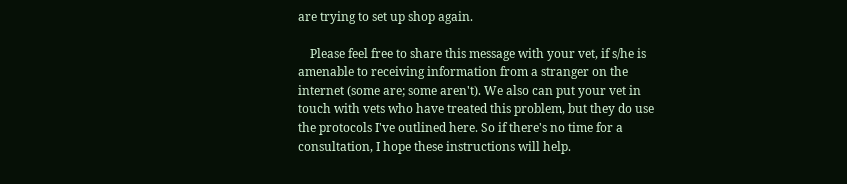are trying to set up shop again.

    Please feel free to share this message with your vet, if s/he is amenable to receiving information from a stranger on the internet (some are; some aren't). We also can put your vet in touch with vets who have treated this problem, but they do use the protocols I've outlined here. So if there's no time for a consultation, I hope these instructions will help.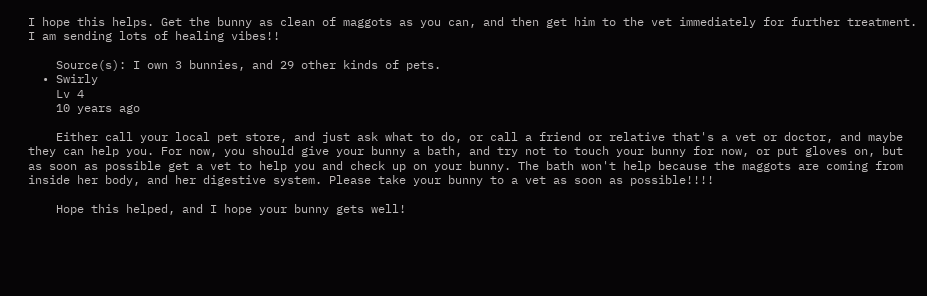I hope this helps. Get the bunny as clean of maggots as you can, and then get him to the vet immediately for further treatment. I am sending lots of healing vibes!!

    Source(s): I own 3 bunnies, and 29 other kinds of pets.
  • Swirly
    Lv 4
    10 years ago

    Either call your local pet store, and just ask what to do, or call a friend or relative that's a vet or doctor, and maybe they can help you. For now, you should give your bunny a bath, and try not to touch your bunny for now, or put gloves on, but as soon as possible get a vet to help you and check up on your bunny. The bath won't help because the maggots are coming from inside her body, and her digestive system. Please take your bunny to a vet as soon as possible!!!!

    Hope this helped, and I hope your bunny gets well!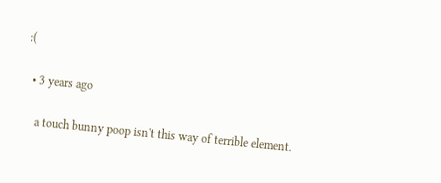:(

  • 3 years ago

    a touch bunny poop isn't this way of terrible element.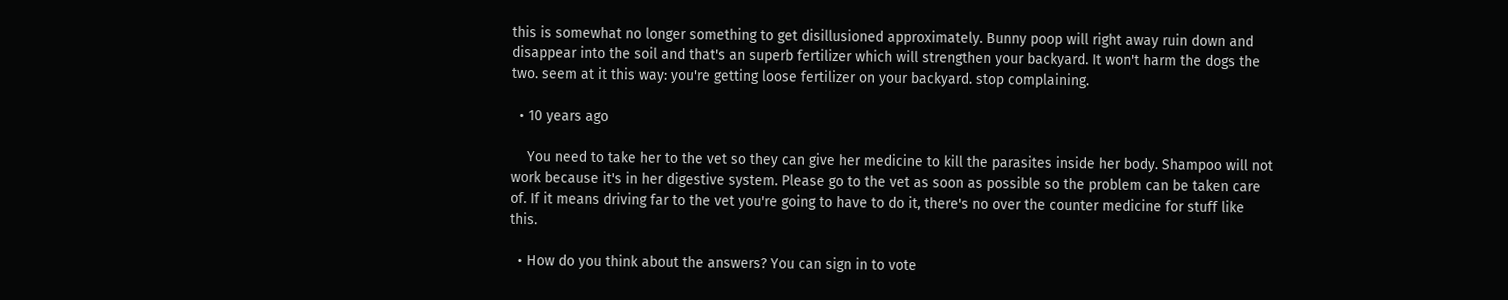this is somewhat no longer something to get disillusioned approximately. Bunny poop will right away ruin down and disappear into the soil and that's an superb fertilizer which will strengthen your backyard. It won't harm the dogs the two. seem at it this way: you're getting loose fertilizer on your backyard. stop complaining.

  • 10 years ago

    You need to take her to the vet so they can give her medicine to kill the parasites inside her body. Shampoo will not work because it's in her digestive system. Please go to the vet as soon as possible so the problem can be taken care of. If it means driving far to the vet you're going to have to do it, there's no over the counter medicine for stuff like this.

  • How do you think about the answers? You can sign in to vote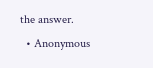the answer.
  • Anonymous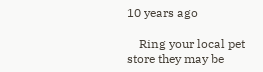10 years ago

    Ring your local pet store they may be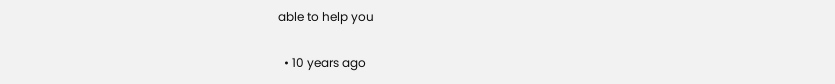able to help you

  • 10 years ago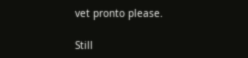vet pronto please.

Still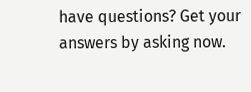have questions? Get your answers by asking now.